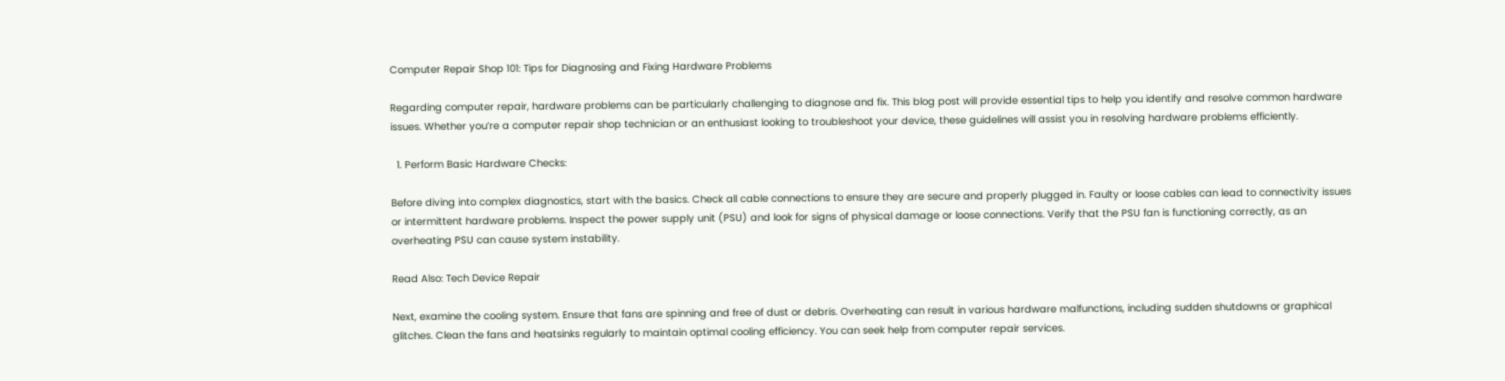Computer Repair Shop 101: Tips for Diagnosing and Fixing Hardware Problems

Regarding computer repair, hardware problems can be particularly challenging to diagnose and fix. This blog post will provide essential tips to help you identify and resolve common hardware issues. Whether you’re a computer repair shop technician or an enthusiast looking to troubleshoot your device, these guidelines will assist you in resolving hardware problems efficiently.

  1. Perform Basic Hardware Checks:

Before diving into complex diagnostics, start with the basics. Check all cable connections to ensure they are secure and properly plugged in. Faulty or loose cables can lead to connectivity issues or intermittent hardware problems. Inspect the power supply unit (PSU) and look for signs of physical damage or loose connections. Verify that the PSU fan is functioning correctly, as an overheating PSU can cause system instability.

Read Also: Tech Device Repair

Next, examine the cooling system. Ensure that fans are spinning and free of dust or debris. Overheating can result in various hardware malfunctions, including sudden shutdowns or graphical glitches. Clean the fans and heatsinks regularly to maintain optimal cooling efficiency. You can seek help from computer repair services.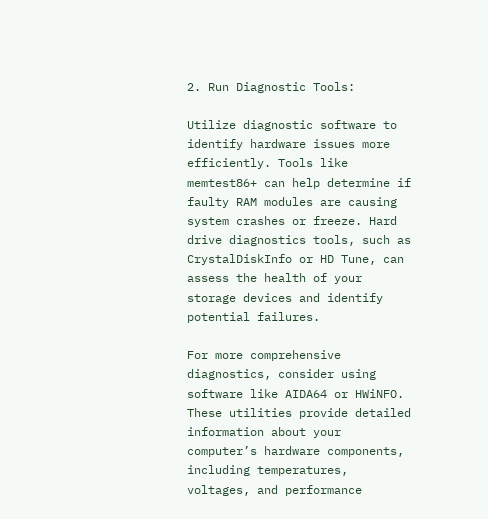2. Run Diagnostic Tools:

Utilize diagnostic software to identify hardware issues more efficiently. Tools like memtest86+ can help determine if faulty RAM modules are causing system crashes or freeze. Hard drive diagnostics tools, such as CrystalDiskInfo or HD Tune, can assess the health of your storage devices and identify potential failures.

For more comprehensive diagnostics, consider using software like AIDA64 or HWiNFO. These utilities provide detailed information about your computer’s hardware components, including temperatures, voltages, and performance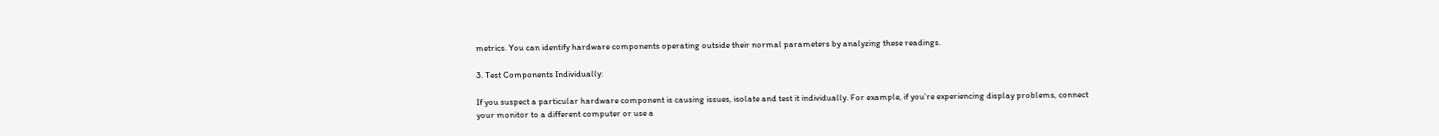metrics. You can identify hardware components operating outside their normal parameters by analyzing these readings.

3. Test Components Individually:

If you suspect a particular hardware component is causing issues, isolate and test it individually. For example, if you’re experiencing display problems, connect your monitor to a different computer or use a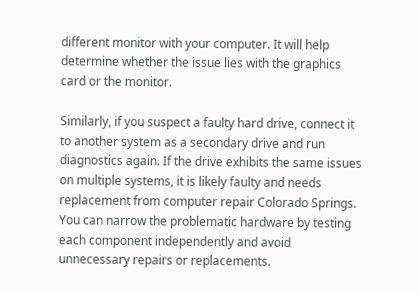different monitor with your computer. It will help determine whether the issue lies with the graphics card or the monitor.

Similarly, if you suspect a faulty hard drive, connect it to another system as a secondary drive and run diagnostics again. If the drive exhibits the same issues on multiple systems, it is likely faulty and needs replacement from computer repair Colorado Springs. You can narrow the problematic hardware by testing each component independently and avoid unnecessary repairs or replacements.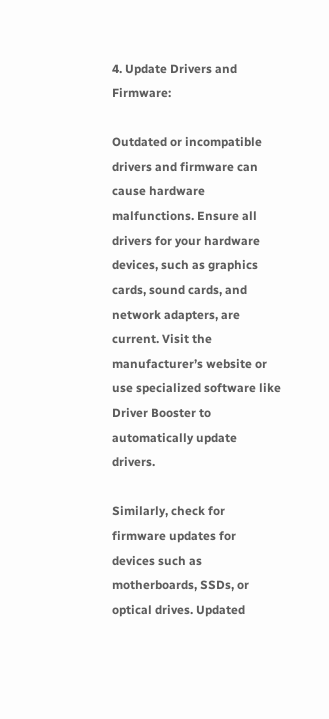4. Update Drivers and Firmware:

Outdated or incompatible drivers and firmware can cause hardware malfunctions. Ensure all drivers for your hardware devices, such as graphics cards, sound cards, and network adapters, are current. Visit the manufacturer’s website or use specialized software like Driver Booster to automatically update drivers.

Similarly, check for firmware updates for devices such as motherboards, SSDs, or optical drives. Updated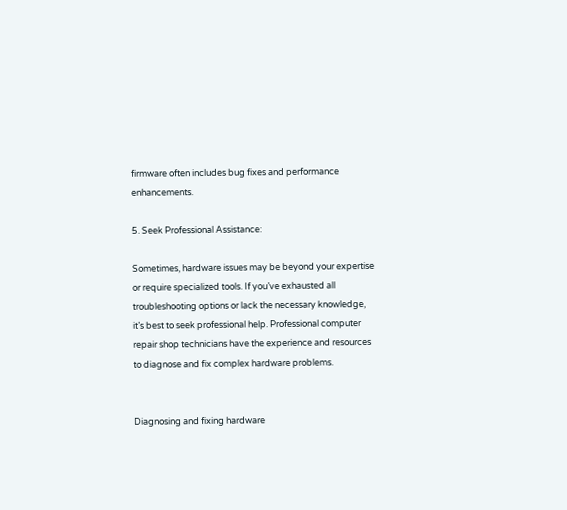firmware often includes bug fixes and performance enhancements.

5. Seek Professional Assistance:

Sometimes, hardware issues may be beyond your expertise or require specialized tools. If you’ve exhausted all troubleshooting options or lack the necessary knowledge, it’s best to seek professional help. Professional computer repair shop technicians have the experience and resources to diagnose and fix complex hardware problems.


Diagnosing and fixing hardware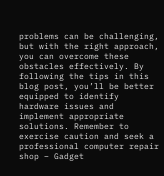problems can be challenging, but with the right approach, you can overcome these obstacles effectively. By following the tips in this blog post, you’ll be better equipped to identify hardware issues and implement appropriate solutions. Remember to exercise caution and seek a professional computer repair shop – Gadget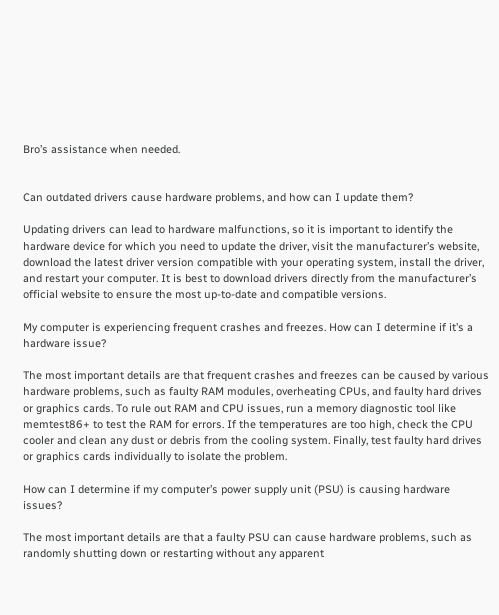Bro’s assistance when needed.


Can outdated drivers cause hardware problems, and how can I update them?

Updating drivers can lead to hardware malfunctions, so it is important to identify the hardware device for which you need to update the driver, visit the manufacturer’s website, download the latest driver version compatible with your operating system, install the driver, and restart your computer. It is best to download drivers directly from the manufacturer’s official website to ensure the most up-to-date and compatible versions.

My computer is experiencing frequent crashes and freezes. How can I determine if it’s a hardware issue?

The most important details are that frequent crashes and freezes can be caused by various hardware problems, such as faulty RAM modules, overheating CPUs, and faulty hard drives or graphics cards. To rule out RAM and CPU issues, run a memory diagnostic tool like memtest86+ to test the RAM for errors. If the temperatures are too high, check the CPU cooler and clean any dust or debris from the cooling system. Finally, test faulty hard drives or graphics cards individually to isolate the problem.

How can I determine if my computer’s power supply unit (PSU) is causing hardware issues?

The most important details are that a faulty PSU can cause hardware problems, such as randomly shutting down or restarting without any apparent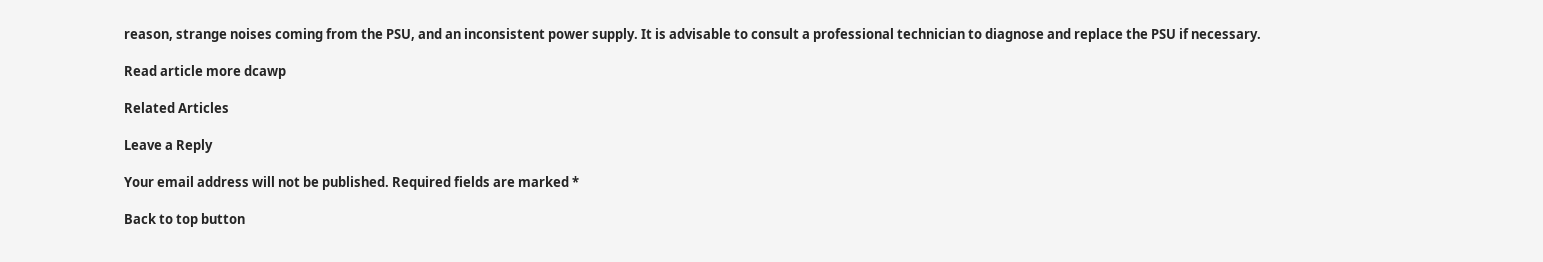reason, strange noises coming from the PSU, and an inconsistent power supply. It is advisable to consult a professional technician to diagnose and replace the PSU if necessary.

Read article more dcawp

Related Articles

Leave a Reply

Your email address will not be published. Required fields are marked *

Back to top button